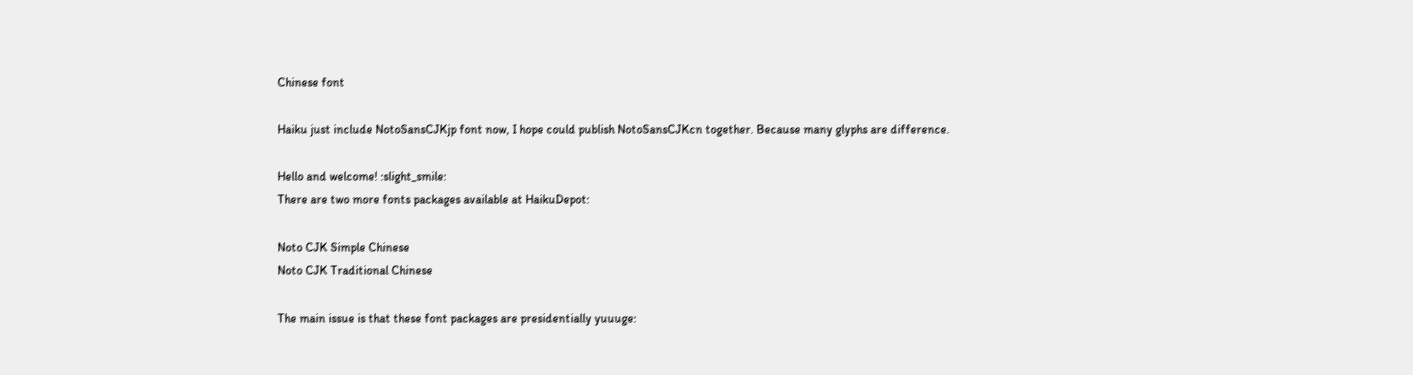Chinese font

Haiku just include NotoSansCJKjp font now, I hope could publish NotoSansCJKcn together. Because many glyphs are difference.

Hello and welcome! :slight_smile:
There are two more fonts packages available at HaikuDepot:

Noto CJK Simple Chinese
Noto CJK Traditional Chinese

The main issue is that these font packages are presidentially yuuuge: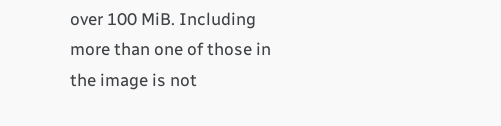over 100 MiB. Including more than one of those in the image is not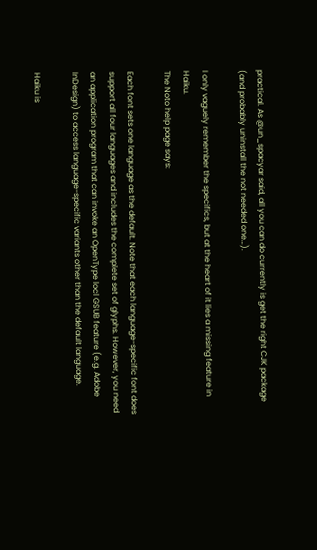practical. As @un_spacyar said, all you can do currently is get the right CJK package (and probably uninstall the not needed one…).

I only vaguely remember the specifics, but at the heart of it lies a missing feature in Haiku.
The Noto help page says:

Each font sets one language as the default. Note that each language-specific font does support all four languages and includes the complete set of glyphs. However, you need an application program that can invoke an OpenType locl GSUB feature (e.g. Adobe InDesign) to access language-specific variants other than the default language.

Haiku is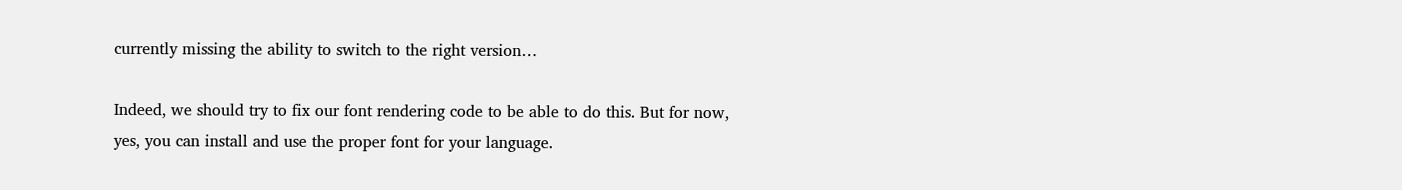currently missing the ability to switch to the right version…

Indeed, we should try to fix our font rendering code to be able to do this. But for now, yes, you can install and use the proper font for your language.